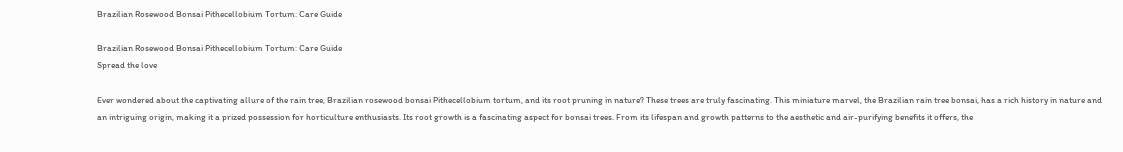Brazilian Rosewood Bonsai Pithecellobium Tortum: Care Guide

Brazilian Rosewood Bonsai Pithecellobium Tortum: Care Guide
Spread the love

Ever wondered about the captivating allure of the rain tree, Brazilian rosewood bonsai Pithecellobium tortum, and its root pruning in nature? These trees are truly fascinating. This miniature marvel, the Brazilian rain tree bonsai, has a rich history in nature and an intriguing origin, making it a prized possession for horticulture enthusiasts. Its root growth is a fascinating aspect for bonsai trees. From its lifespan and growth patterns to the aesthetic and air-purifying benefits it offers, the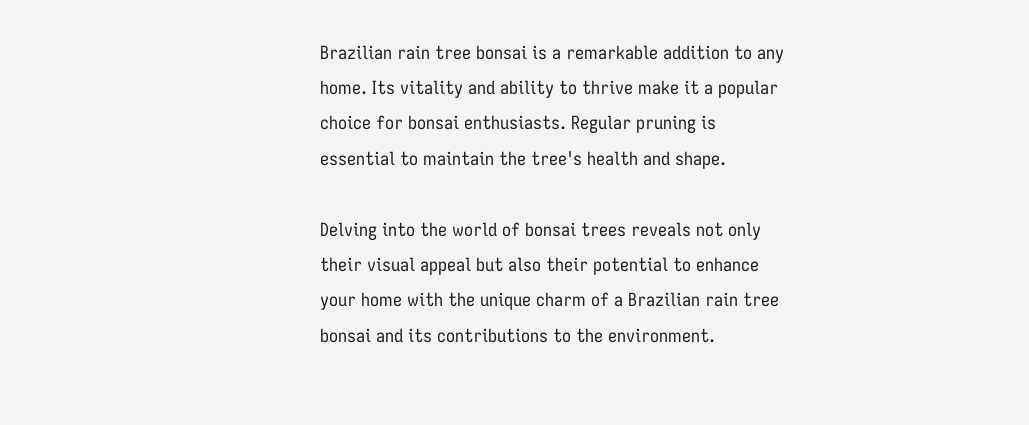Brazilian rain tree bonsai is a remarkable addition to any home. Its vitality and ability to thrive make it a popular choice for bonsai enthusiasts. Regular pruning is essential to maintain the tree's health and shape.

Delving into the world of bonsai trees reveals not only their visual appeal but also their potential to enhance your home with the unique charm of a Brazilian rain tree bonsai and its contributions to the environment.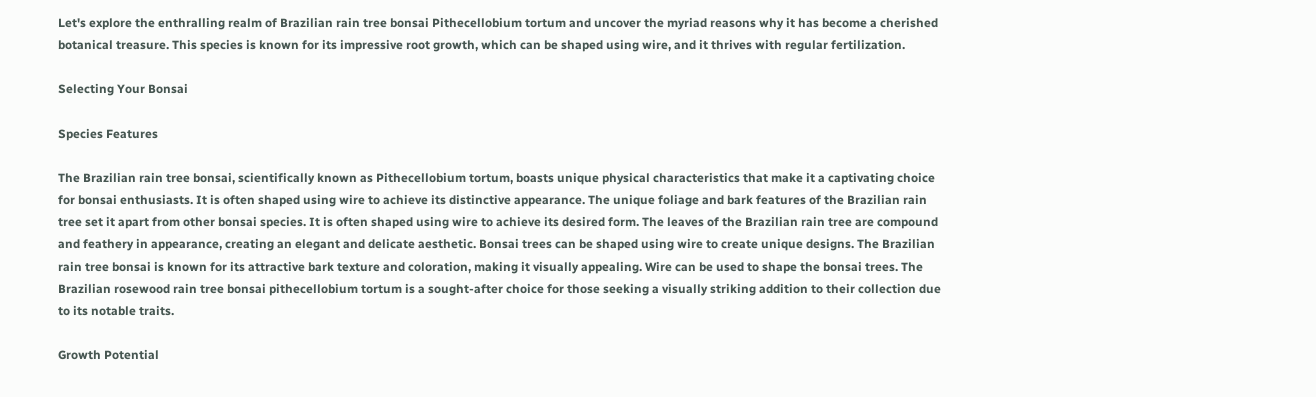Let's explore the enthralling realm of Brazilian rain tree bonsai Pithecellobium tortum and uncover the myriad reasons why it has become a cherished botanical treasure. This species is known for its impressive root growth, which can be shaped using wire, and it thrives with regular fertilization.

Selecting Your Bonsai

Species Features

The Brazilian rain tree bonsai, scientifically known as Pithecellobium tortum, boasts unique physical characteristics that make it a captivating choice for bonsai enthusiasts. It is often shaped using wire to achieve its distinctive appearance. The unique foliage and bark features of the Brazilian rain tree set it apart from other bonsai species. It is often shaped using wire to achieve its desired form. The leaves of the Brazilian rain tree are compound and feathery in appearance, creating an elegant and delicate aesthetic. Bonsai trees can be shaped using wire to create unique designs. The Brazilian rain tree bonsai is known for its attractive bark texture and coloration, making it visually appealing. Wire can be used to shape the bonsai trees. The Brazilian rosewood rain tree bonsai pithecellobium tortum is a sought-after choice for those seeking a visually striking addition to their collection due to its notable traits.

Growth Potential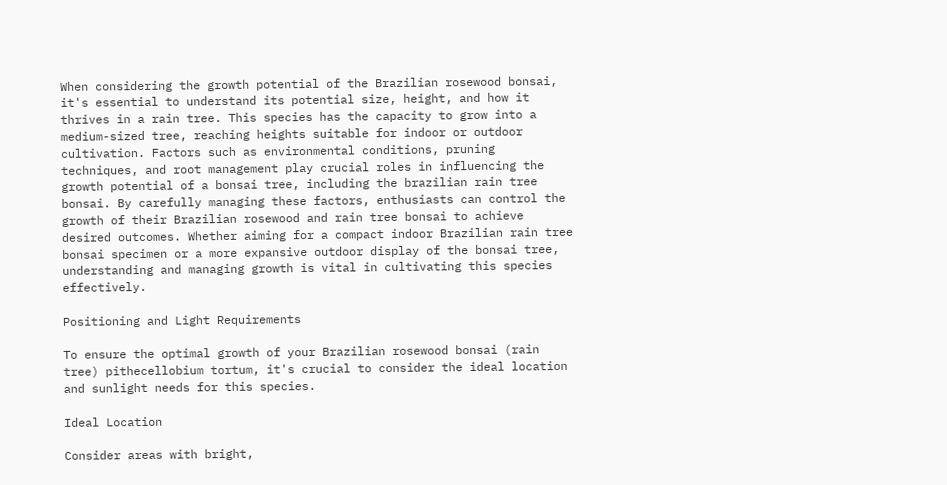When considering the growth potential of the Brazilian rosewood bonsai, it's essential to understand its potential size, height, and how it thrives in a rain tree. This species has the capacity to grow into a medium-sized tree, reaching heights suitable for indoor or outdoor cultivation. Factors such as environmental conditions, pruning techniques, and root management play crucial roles in influencing the growth potential of a bonsai tree, including the brazilian rain tree bonsai. By carefully managing these factors, enthusiasts can control the growth of their Brazilian rosewood and rain tree bonsai to achieve desired outcomes. Whether aiming for a compact indoor Brazilian rain tree bonsai specimen or a more expansive outdoor display of the bonsai tree, understanding and managing growth is vital in cultivating this species effectively.

Positioning and Light Requirements

To ensure the optimal growth of your Brazilian rosewood bonsai (rain tree) pithecellobium tortum, it's crucial to consider the ideal location and sunlight needs for this species.

Ideal Location

Consider areas with bright,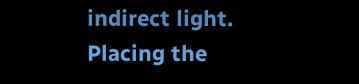indirect light. Placing the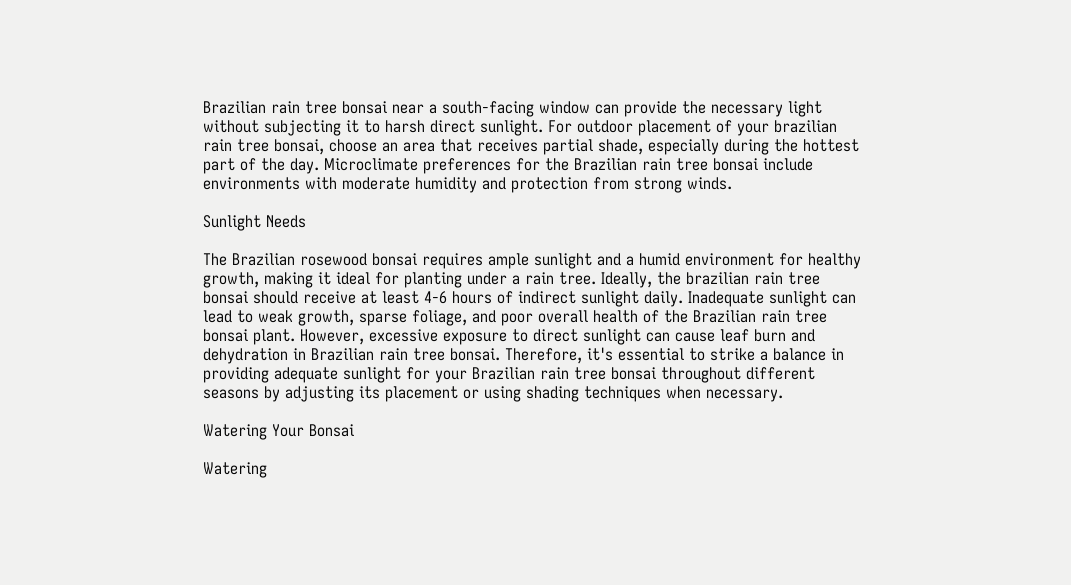Brazilian rain tree bonsai near a south-facing window can provide the necessary light without subjecting it to harsh direct sunlight. For outdoor placement of your brazilian rain tree bonsai, choose an area that receives partial shade, especially during the hottest part of the day. Microclimate preferences for the Brazilian rain tree bonsai include environments with moderate humidity and protection from strong winds.

Sunlight Needs

The Brazilian rosewood bonsai requires ample sunlight and a humid environment for healthy growth, making it ideal for planting under a rain tree. Ideally, the brazilian rain tree bonsai should receive at least 4-6 hours of indirect sunlight daily. Inadequate sunlight can lead to weak growth, sparse foliage, and poor overall health of the Brazilian rain tree bonsai plant. However, excessive exposure to direct sunlight can cause leaf burn and dehydration in Brazilian rain tree bonsai. Therefore, it's essential to strike a balance in providing adequate sunlight for your Brazilian rain tree bonsai throughout different seasons by adjusting its placement or using shading techniques when necessary.

Watering Your Bonsai

Watering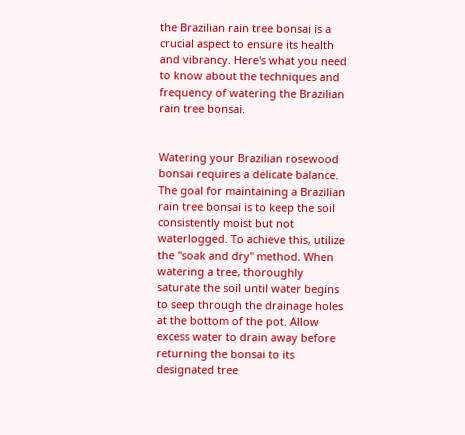the Brazilian rain tree bonsai is a crucial aspect to ensure its health and vibrancy. Here's what you need to know about the techniques and frequency of watering the Brazilian rain tree bonsai.


Watering your Brazilian rosewood bonsai requires a delicate balance. The goal for maintaining a Brazilian rain tree bonsai is to keep the soil consistently moist but not waterlogged. To achieve this, utilize the "soak and dry" method. When watering a tree, thoroughly saturate the soil until water begins to seep through the drainage holes at the bottom of the pot. Allow excess water to drain away before returning the bonsai to its designated tree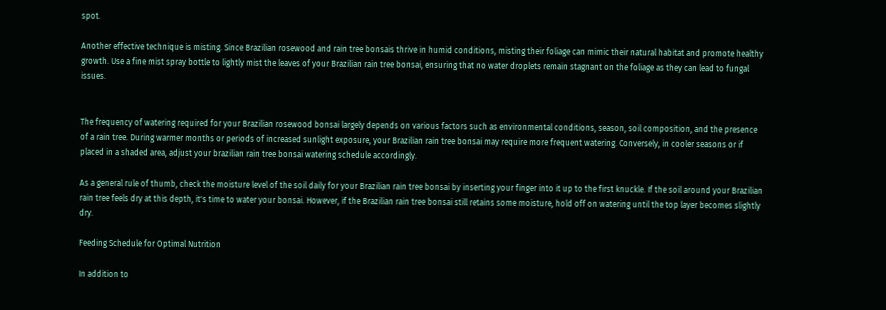spot.

Another effective technique is misting. Since Brazilian rosewood and rain tree bonsais thrive in humid conditions, misting their foliage can mimic their natural habitat and promote healthy growth. Use a fine mist spray bottle to lightly mist the leaves of your Brazilian rain tree bonsai, ensuring that no water droplets remain stagnant on the foliage as they can lead to fungal issues.


The frequency of watering required for your Brazilian rosewood bonsai largely depends on various factors such as environmental conditions, season, soil composition, and the presence of a rain tree. During warmer months or periods of increased sunlight exposure, your Brazilian rain tree bonsai may require more frequent watering. Conversely, in cooler seasons or if placed in a shaded area, adjust your brazilian rain tree bonsai watering schedule accordingly.

As a general rule of thumb, check the moisture level of the soil daily for your Brazilian rain tree bonsai by inserting your finger into it up to the first knuckle. If the soil around your Brazilian rain tree feels dry at this depth, it's time to water your bonsai. However, if the Brazilian rain tree bonsai still retains some moisture, hold off on watering until the top layer becomes slightly dry.

Feeding Schedule for Optimal Nutrition

In addition to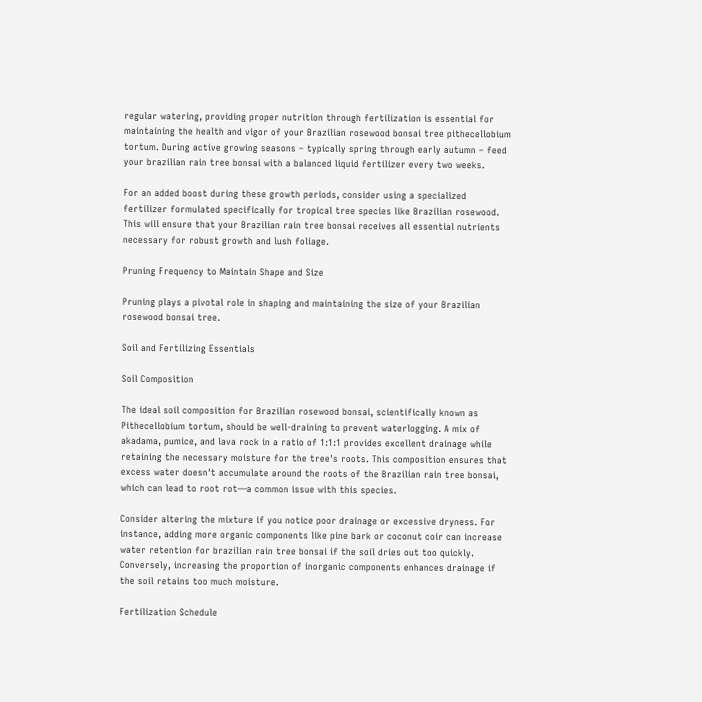regular watering, providing proper nutrition through fertilization is essential for maintaining the health and vigor of your Brazilian rosewood bonsai tree pithecellobium tortum. During active growing seasons – typically spring through early autumn – feed your brazilian rain tree bonsai with a balanced liquid fertilizer every two weeks.

For an added boost during these growth periods, consider using a specialized fertilizer formulated specifically for tropical tree species like Brazilian rosewood. This will ensure that your Brazilian rain tree bonsai receives all essential nutrients necessary for robust growth and lush foliage.

Pruning Frequency to Maintain Shape and Size

Pruning plays a pivotal role in shaping and maintaining the size of your Brazilian rosewood bonsai tree.

Soil and Fertilizing Essentials

Soil Composition

The ideal soil composition for Brazilian rosewood bonsai, scientifically known as Pithecellobium tortum, should be well-draining to prevent waterlogging. A mix of akadama, pumice, and lava rock in a ratio of 1:1:1 provides excellent drainage while retaining the necessary moisture for the tree's roots. This composition ensures that excess water doesn't accumulate around the roots of the Brazilian rain tree bonsai, which can lead to root rot—a common issue with this species.

Consider altering the mixture if you notice poor drainage or excessive dryness. For instance, adding more organic components like pine bark or coconut coir can increase water retention for brazilian rain tree bonsai if the soil dries out too quickly. Conversely, increasing the proportion of inorganic components enhances drainage if the soil retains too much moisture.

Fertilization Schedule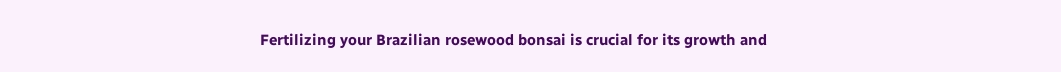Fertilizing your Brazilian rosewood bonsai is crucial for its growth and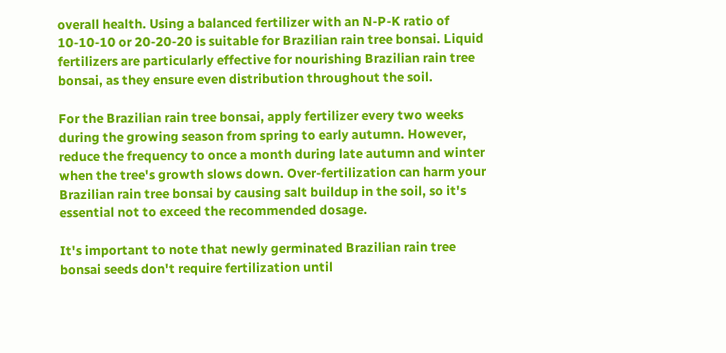overall health. Using a balanced fertilizer with an N-P-K ratio of 10-10-10 or 20-20-20 is suitable for Brazilian rain tree bonsai. Liquid fertilizers are particularly effective for nourishing Brazilian rain tree bonsai, as they ensure even distribution throughout the soil.

For the Brazilian rain tree bonsai, apply fertilizer every two weeks during the growing season from spring to early autumn. However, reduce the frequency to once a month during late autumn and winter when the tree's growth slows down. Over-fertilization can harm your Brazilian rain tree bonsai by causing salt buildup in the soil, so it's essential not to exceed the recommended dosage.

It's important to note that newly germinated Brazilian rain tree bonsai seeds don't require fertilization until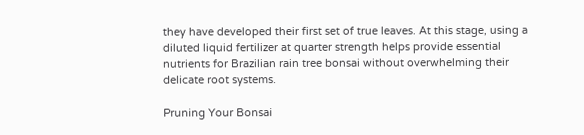they have developed their first set of true leaves. At this stage, using a diluted liquid fertilizer at quarter strength helps provide essential nutrients for Brazilian rain tree bonsai without overwhelming their delicate root systems.

Pruning Your Bonsai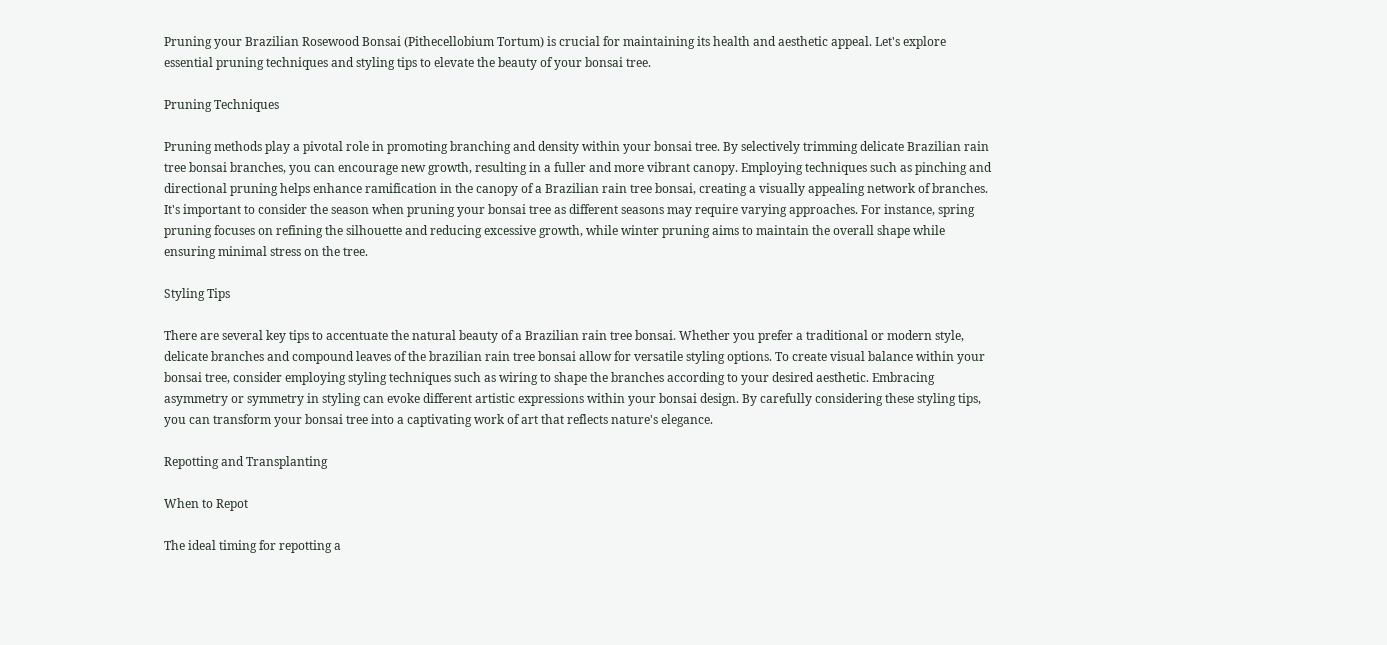Pruning your Brazilian Rosewood Bonsai (Pithecellobium Tortum) is crucial for maintaining its health and aesthetic appeal. Let's explore essential pruning techniques and styling tips to elevate the beauty of your bonsai tree.

Pruning Techniques

Pruning methods play a pivotal role in promoting branching and density within your bonsai tree. By selectively trimming delicate Brazilian rain tree bonsai branches, you can encourage new growth, resulting in a fuller and more vibrant canopy. Employing techniques such as pinching and directional pruning helps enhance ramification in the canopy of a Brazilian rain tree bonsai, creating a visually appealing network of branches. It's important to consider the season when pruning your bonsai tree as different seasons may require varying approaches. For instance, spring pruning focuses on refining the silhouette and reducing excessive growth, while winter pruning aims to maintain the overall shape while ensuring minimal stress on the tree.

Styling Tips

There are several key tips to accentuate the natural beauty of a Brazilian rain tree bonsai. Whether you prefer a traditional or modern style, delicate branches and compound leaves of the brazilian rain tree bonsai allow for versatile styling options. To create visual balance within your bonsai tree, consider employing styling techniques such as wiring to shape the branches according to your desired aesthetic. Embracing asymmetry or symmetry in styling can evoke different artistic expressions within your bonsai design. By carefully considering these styling tips, you can transform your bonsai tree into a captivating work of art that reflects nature's elegance.

Repotting and Transplanting

When to Repot

The ideal timing for repotting a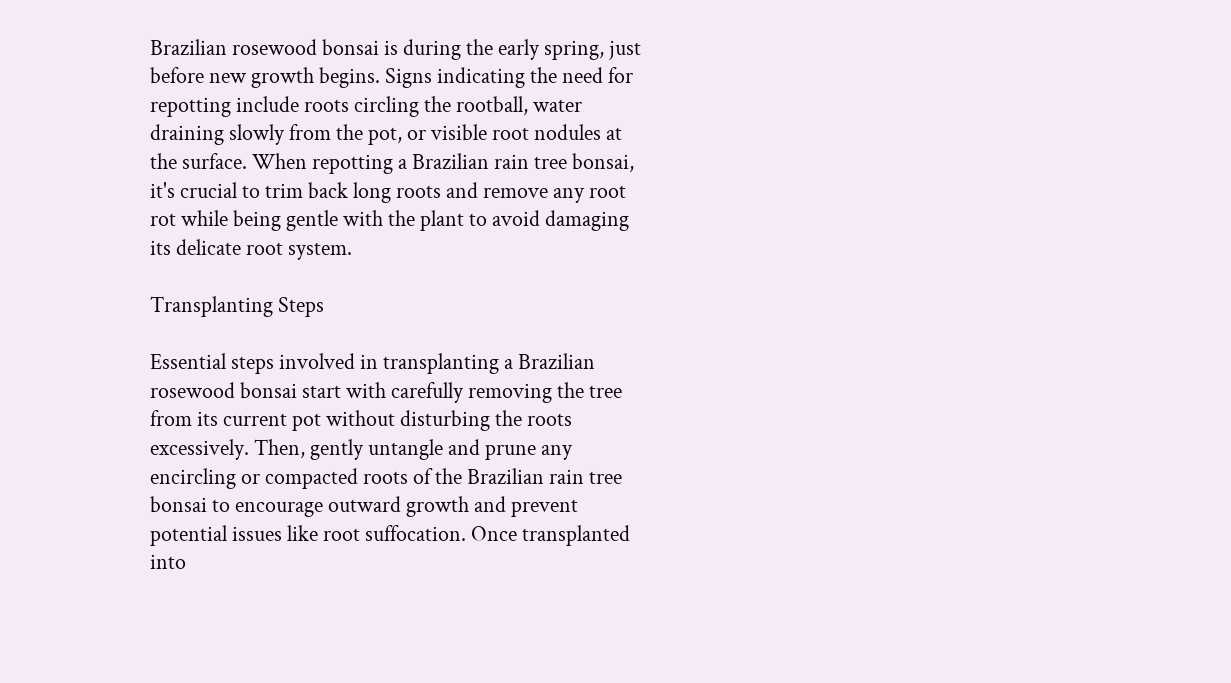Brazilian rosewood bonsai is during the early spring, just before new growth begins. Signs indicating the need for repotting include roots circling the rootball, water draining slowly from the pot, or visible root nodules at the surface. When repotting a Brazilian rain tree bonsai, it's crucial to trim back long roots and remove any root rot while being gentle with the plant to avoid damaging its delicate root system.

Transplanting Steps

Essential steps involved in transplanting a Brazilian rosewood bonsai start with carefully removing the tree from its current pot without disturbing the roots excessively. Then, gently untangle and prune any encircling or compacted roots of the Brazilian rain tree bonsai to encourage outward growth and prevent potential issues like root suffocation. Once transplanted into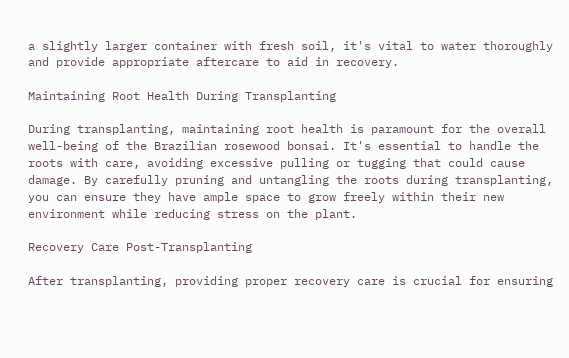a slightly larger container with fresh soil, it's vital to water thoroughly and provide appropriate aftercare to aid in recovery.

Maintaining Root Health During Transplanting

During transplanting, maintaining root health is paramount for the overall well-being of the Brazilian rosewood bonsai. It's essential to handle the roots with care, avoiding excessive pulling or tugging that could cause damage. By carefully pruning and untangling the roots during transplanting, you can ensure they have ample space to grow freely within their new environment while reducing stress on the plant.

Recovery Care Post-Transplanting

After transplanting, providing proper recovery care is crucial for ensuring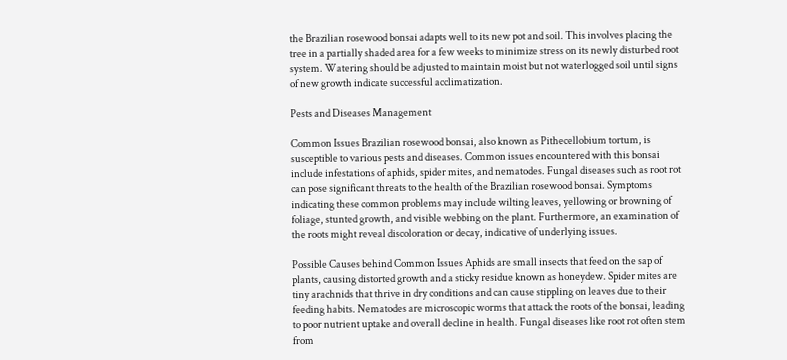the Brazilian rosewood bonsai adapts well to its new pot and soil. This involves placing the tree in a partially shaded area for a few weeks to minimize stress on its newly disturbed root system. Watering should be adjusted to maintain moist but not waterlogged soil until signs of new growth indicate successful acclimatization.

Pests and Diseases Management

Common Issues Brazilian rosewood bonsai, also known as Pithecellobium tortum, is susceptible to various pests and diseases. Common issues encountered with this bonsai include infestations of aphids, spider mites, and nematodes. Fungal diseases such as root rot can pose significant threats to the health of the Brazilian rosewood bonsai. Symptoms indicating these common problems may include wilting leaves, yellowing or browning of foliage, stunted growth, and visible webbing on the plant. Furthermore, an examination of the roots might reveal discoloration or decay, indicative of underlying issues.

Possible Causes behind Common Issues Aphids are small insects that feed on the sap of plants, causing distorted growth and a sticky residue known as honeydew. Spider mites are tiny arachnids that thrive in dry conditions and can cause stippling on leaves due to their feeding habits. Nematodes are microscopic worms that attack the roots of the bonsai, leading to poor nutrient uptake and overall decline in health. Fungal diseases like root rot often stem from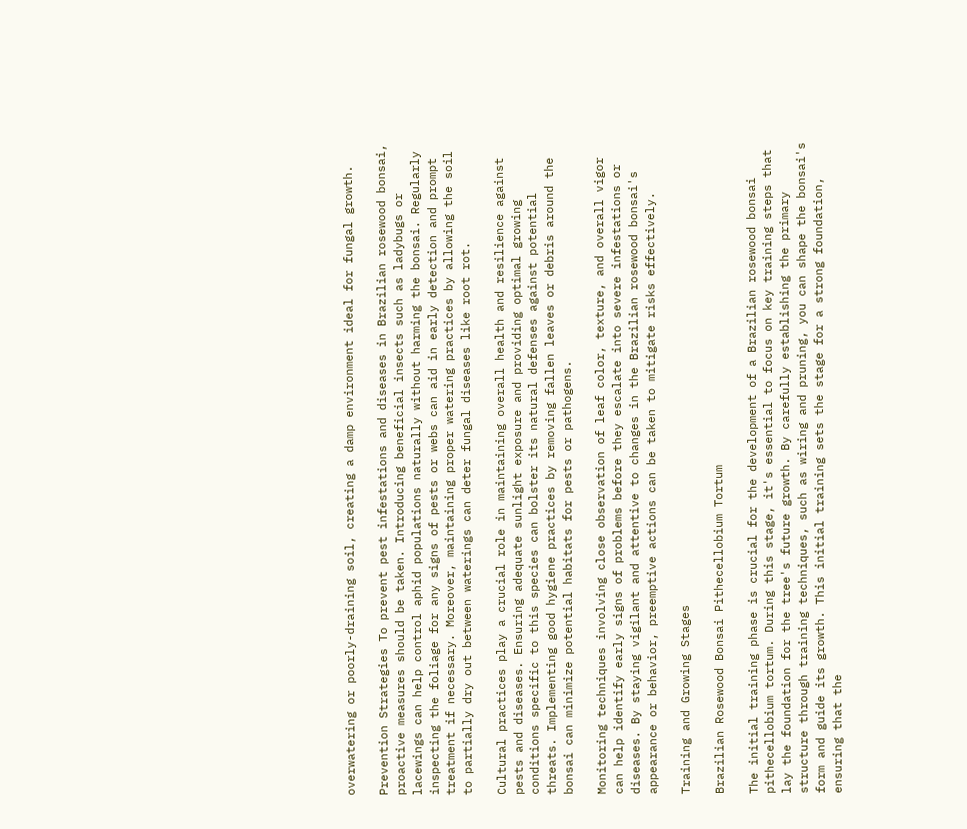overwatering or poorly-draining soil, creating a damp environment ideal for fungal growth.

Prevention Strategies To prevent pest infestations and diseases in Brazilian rosewood bonsai, proactive measures should be taken. Introducing beneficial insects such as ladybugs or lacewings can help control aphid populations naturally without harming the bonsai. Regularly inspecting the foliage for any signs of pests or webs can aid in early detection and prompt treatment if necessary. Moreover, maintaining proper watering practices by allowing the soil to partially dry out between waterings can deter fungal diseases like root rot.

Cultural practices play a crucial role in maintaining overall health and resilience against pests and diseases. Ensuring adequate sunlight exposure and providing optimal growing conditions specific to this species can bolster its natural defenses against potential threats. Implementing good hygiene practices by removing fallen leaves or debris around the bonsai can minimize potential habitats for pests or pathogens.

Monitoring techniques involving close observation of leaf color, texture, and overall vigor can help identify early signs of problems before they escalate into severe infestations or diseases. By staying vigilant and attentive to changes in the Brazilian rosewood bonsai's appearance or behavior, preemptive actions can be taken to mitigate risks effectively.

Training and Growing Stages

Brazilian Rosewood Bonsai Pithecellobium Tortum

The initial training phase is crucial for the development of a Brazilian rosewood bonsai pithecellobium tortum. During this stage, it's essential to focus on key training steps that lay the foundation for the tree's future growth. By carefully establishing the primary structure through training techniques, such as wiring and pruning, you can shape the bonsai's form and guide its growth. This initial training sets the stage for a strong foundation, ensuring that the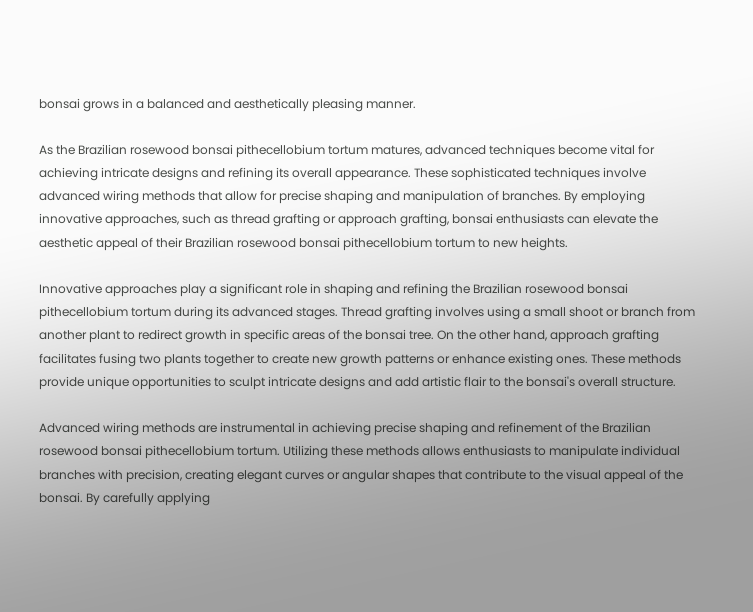bonsai grows in a balanced and aesthetically pleasing manner.

As the Brazilian rosewood bonsai pithecellobium tortum matures, advanced techniques become vital for achieving intricate designs and refining its overall appearance. These sophisticated techniques involve advanced wiring methods that allow for precise shaping and manipulation of branches. By employing innovative approaches, such as thread grafting or approach grafting, bonsai enthusiasts can elevate the aesthetic appeal of their Brazilian rosewood bonsai pithecellobium tortum to new heights.

Innovative approaches play a significant role in shaping and refining the Brazilian rosewood bonsai pithecellobium tortum during its advanced stages. Thread grafting involves using a small shoot or branch from another plant to redirect growth in specific areas of the bonsai tree. On the other hand, approach grafting facilitates fusing two plants together to create new growth patterns or enhance existing ones. These methods provide unique opportunities to sculpt intricate designs and add artistic flair to the bonsai's overall structure.

Advanced wiring methods are instrumental in achieving precise shaping and refinement of the Brazilian rosewood bonsai pithecellobium tortum. Utilizing these methods allows enthusiasts to manipulate individual branches with precision, creating elegant curves or angular shapes that contribute to the visual appeal of the bonsai. By carefully applying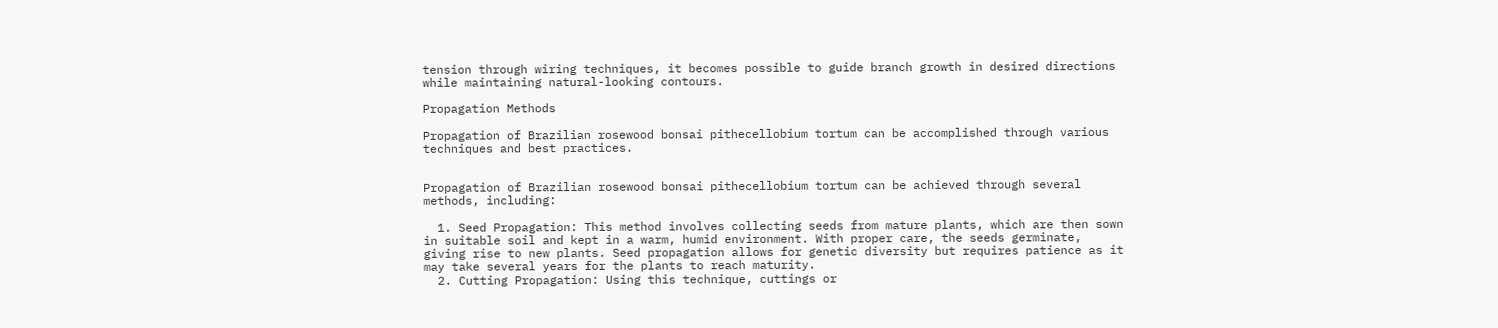tension through wiring techniques, it becomes possible to guide branch growth in desired directions while maintaining natural-looking contours.

Propagation Methods

Propagation of Brazilian rosewood bonsai pithecellobium tortum can be accomplished through various techniques and best practices.


Propagation of Brazilian rosewood bonsai pithecellobium tortum can be achieved through several methods, including:

  1. Seed Propagation: This method involves collecting seeds from mature plants, which are then sown in suitable soil and kept in a warm, humid environment. With proper care, the seeds germinate, giving rise to new plants. Seed propagation allows for genetic diversity but requires patience as it may take several years for the plants to reach maturity.
  2. Cutting Propagation: Using this technique, cuttings or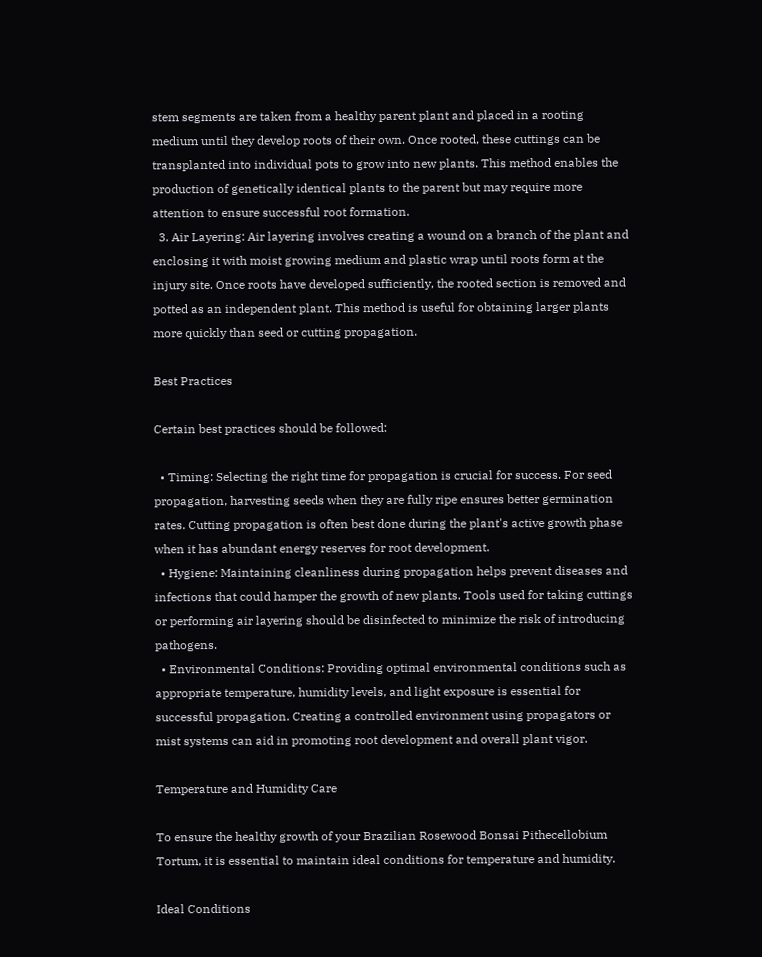stem segments are taken from a healthy parent plant and placed in a rooting medium until they develop roots of their own. Once rooted, these cuttings can be transplanted into individual pots to grow into new plants. This method enables the production of genetically identical plants to the parent but may require more attention to ensure successful root formation.
  3. Air Layering: Air layering involves creating a wound on a branch of the plant and enclosing it with moist growing medium and plastic wrap until roots form at the injury site. Once roots have developed sufficiently, the rooted section is removed and potted as an independent plant. This method is useful for obtaining larger plants more quickly than seed or cutting propagation.

Best Practices

Certain best practices should be followed:

  • Timing: Selecting the right time for propagation is crucial for success. For seed propagation, harvesting seeds when they are fully ripe ensures better germination rates. Cutting propagation is often best done during the plant's active growth phase when it has abundant energy reserves for root development.
  • Hygiene: Maintaining cleanliness during propagation helps prevent diseases and infections that could hamper the growth of new plants. Tools used for taking cuttings or performing air layering should be disinfected to minimize the risk of introducing pathogens.
  • Environmental Conditions: Providing optimal environmental conditions such as appropriate temperature, humidity levels, and light exposure is essential for successful propagation. Creating a controlled environment using propagators or mist systems can aid in promoting root development and overall plant vigor.

Temperature and Humidity Care

To ensure the healthy growth of your Brazilian Rosewood Bonsai Pithecellobium Tortum, it is essential to maintain ideal conditions for temperature and humidity.

Ideal Conditions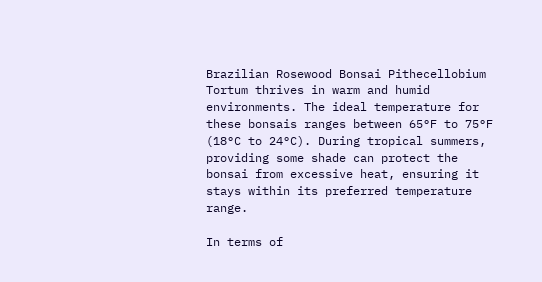Brazilian Rosewood Bonsai Pithecellobium Tortum thrives in warm and humid environments. The ideal temperature for these bonsais ranges between 65°F to 75°F (18°C to 24°C). During tropical summers, providing some shade can protect the bonsai from excessive heat, ensuring it stays within its preferred temperature range.

In terms of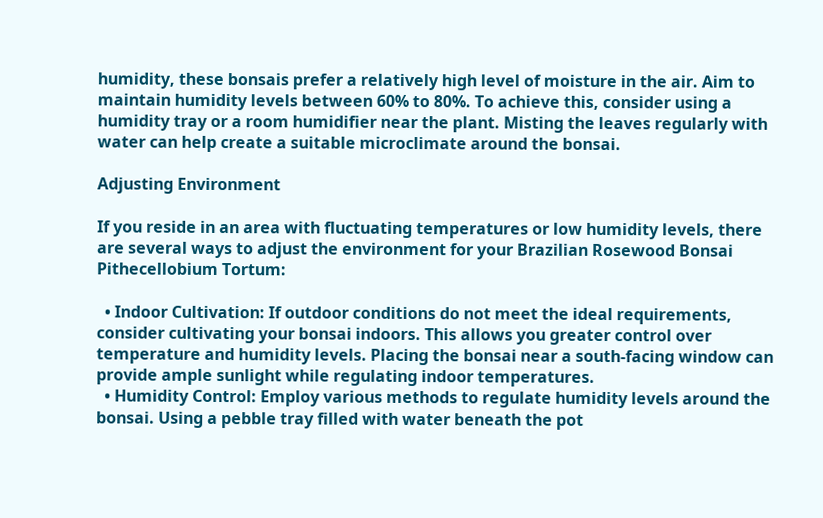humidity, these bonsais prefer a relatively high level of moisture in the air. Aim to maintain humidity levels between 60% to 80%. To achieve this, consider using a humidity tray or a room humidifier near the plant. Misting the leaves regularly with water can help create a suitable microclimate around the bonsai.

Adjusting Environment

If you reside in an area with fluctuating temperatures or low humidity levels, there are several ways to adjust the environment for your Brazilian Rosewood Bonsai Pithecellobium Tortum:

  • Indoor Cultivation: If outdoor conditions do not meet the ideal requirements, consider cultivating your bonsai indoors. This allows you greater control over temperature and humidity levels. Placing the bonsai near a south-facing window can provide ample sunlight while regulating indoor temperatures.
  • Humidity Control: Employ various methods to regulate humidity levels around the bonsai. Using a pebble tray filled with water beneath the pot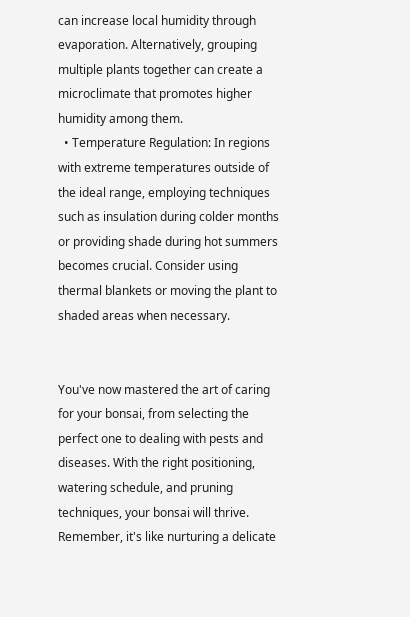can increase local humidity through evaporation. Alternatively, grouping multiple plants together can create a microclimate that promotes higher humidity among them.
  • Temperature Regulation: In regions with extreme temperatures outside of the ideal range, employing techniques such as insulation during colder months or providing shade during hot summers becomes crucial. Consider using thermal blankets or moving the plant to shaded areas when necessary.


You've now mastered the art of caring for your bonsai, from selecting the perfect one to dealing with pests and diseases. With the right positioning, watering schedule, and pruning techniques, your bonsai will thrive. Remember, it's like nurturing a delicate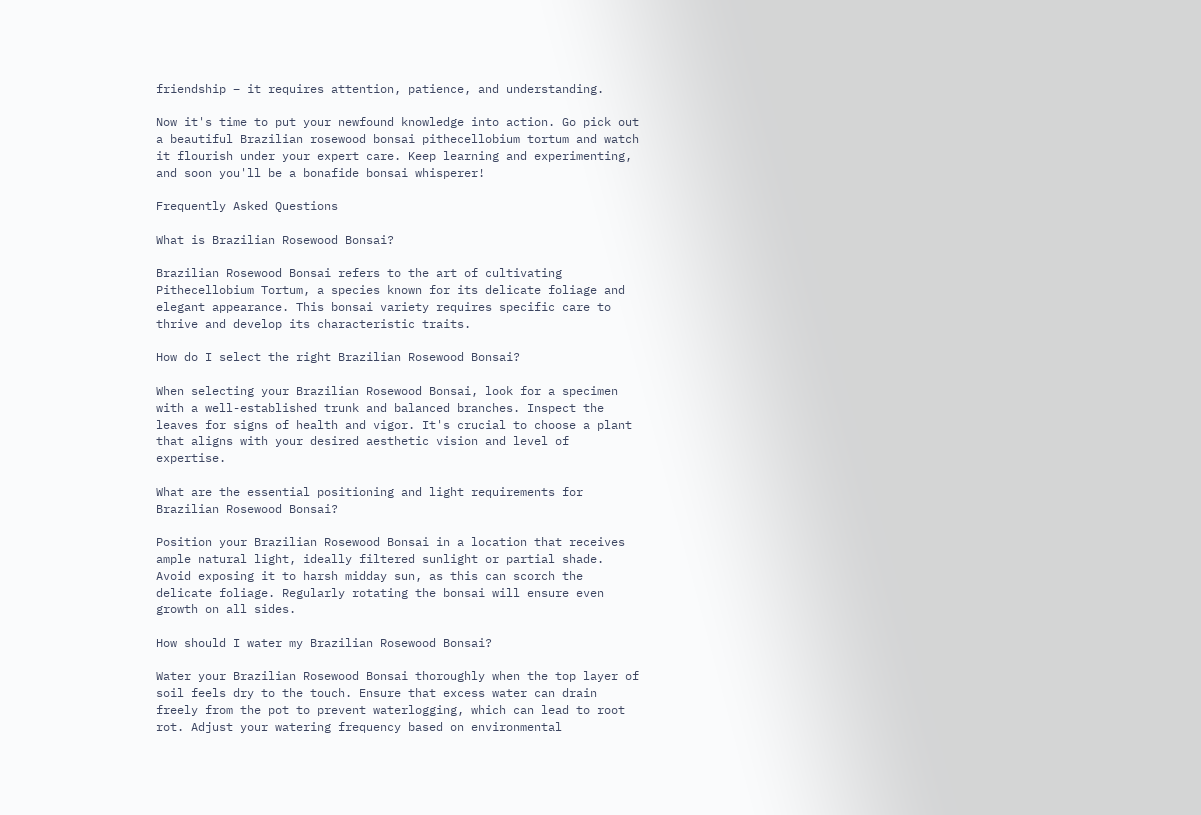friendship – it requires attention, patience, and understanding.

Now it's time to put your newfound knowledge into action. Go pick out a beautiful Brazilian rosewood bonsai pithecellobium tortum and watch it flourish under your expert care. Keep learning and experimenting, and soon you'll be a bonafide bonsai whisperer!

Frequently Asked Questions

What is Brazilian Rosewood Bonsai?

Brazilian Rosewood Bonsai refers to the art of cultivating Pithecellobium Tortum, a species known for its delicate foliage and elegant appearance. This bonsai variety requires specific care to thrive and develop its characteristic traits.

How do I select the right Brazilian Rosewood Bonsai?

When selecting your Brazilian Rosewood Bonsai, look for a specimen with a well-established trunk and balanced branches. Inspect the leaves for signs of health and vigor. It's crucial to choose a plant that aligns with your desired aesthetic vision and level of expertise.

What are the essential positioning and light requirements for Brazilian Rosewood Bonsai?

Position your Brazilian Rosewood Bonsai in a location that receives ample natural light, ideally filtered sunlight or partial shade. Avoid exposing it to harsh midday sun, as this can scorch the delicate foliage. Regularly rotating the bonsai will ensure even growth on all sides.

How should I water my Brazilian Rosewood Bonsai?

Water your Brazilian Rosewood Bonsai thoroughly when the top layer of soil feels dry to the touch. Ensure that excess water can drain freely from the pot to prevent waterlogging, which can lead to root rot. Adjust your watering frequency based on environmental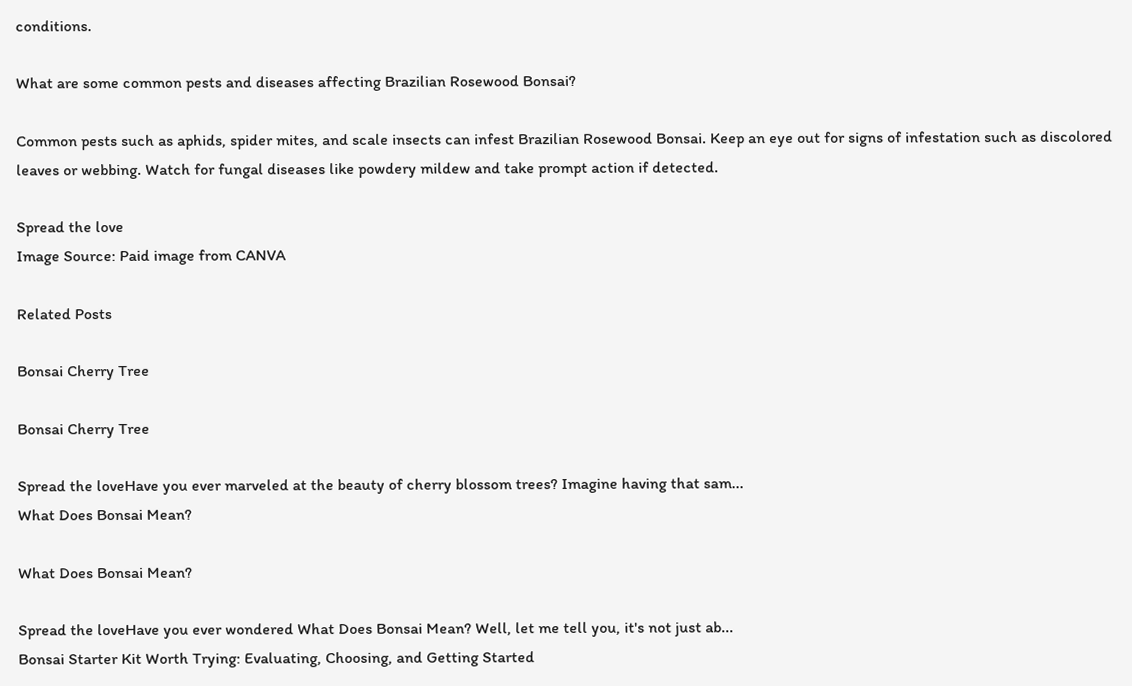conditions.

What are some common pests and diseases affecting Brazilian Rosewood Bonsai?

Common pests such as aphids, spider mites, and scale insects can infest Brazilian Rosewood Bonsai. Keep an eye out for signs of infestation such as discolored leaves or webbing. Watch for fungal diseases like powdery mildew and take prompt action if detected.

Spread the love
Image Source: Paid image from CANVA

Related Posts

Bonsai Cherry Tree

Bonsai Cherry Tree

Spread the loveHave you ever marveled at the beauty of cherry blossom trees? Imagine having that sam...
What Does Bonsai Mean?

What Does Bonsai Mean?

Spread the loveHave you ever wondered What Does Bonsai Mean? Well, let me tell you, it's not just ab...
Bonsai Starter Kit Worth Trying: Evaluating, Choosing, and Getting Started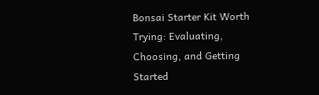Bonsai Starter Kit Worth Trying: Evaluating, Choosing, and Getting Started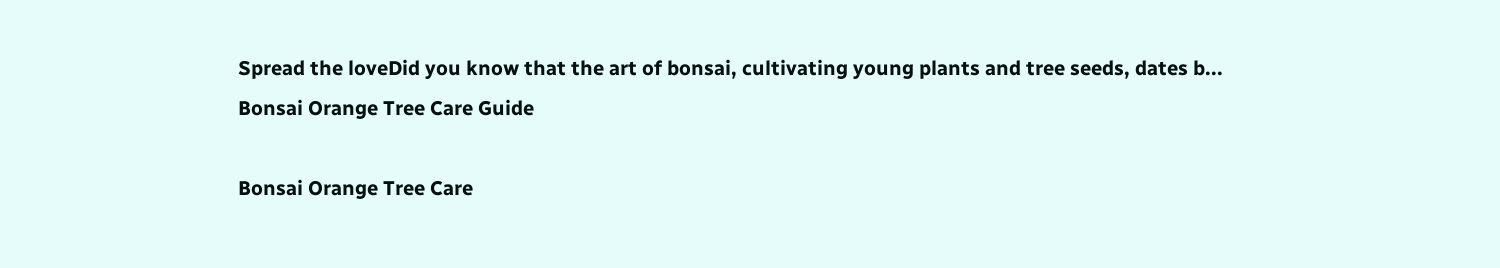Spread the loveDid you know that the art of bonsai, cultivating young plants and tree seeds, dates b...
Bonsai Orange Tree Care Guide

Bonsai Orange Tree Care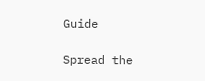Guide

Spread the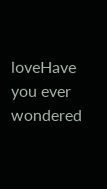loveHave you ever wondered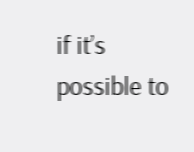if it’s possible to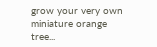grow your very own miniature orange tree...